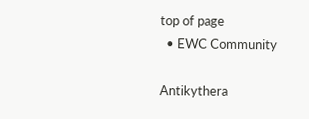top of page
  • EWC Community

Antikythera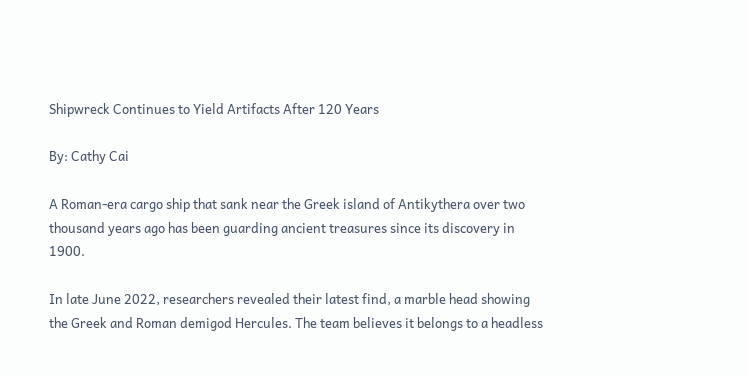Shipwreck Continues to Yield Artifacts After 120 Years

By: Cathy Cai

A Roman-era cargo ship that sank near the Greek island of Antikythera over two thousand years ago has been guarding ancient treasures since its discovery in 1900.

In late June 2022, researchers revealed their latest find, a marble head showing the Greek and Roman demigod Hercules. The team believes it belongs to a headless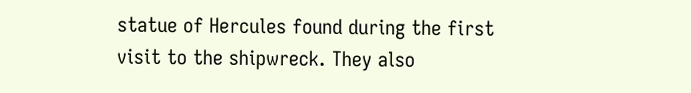statue of Hercules found during the first visit to the shipwreck. They also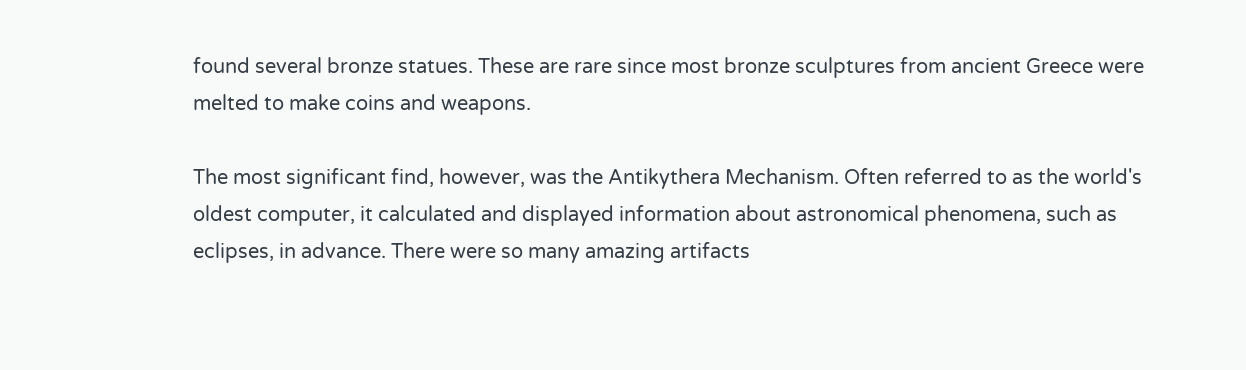found several bronze statues. These are rare since most bronze sculptures from ancient Greece were melted to make coins and weapons.

The most significant find, however, was the Antikythera Mechanism. Often referred to as the world's oldest computer, it calculated and displayed information about astronomical phenomena, such as eclipses, in advance. There were so many amazing artifacts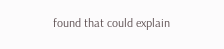found that could explain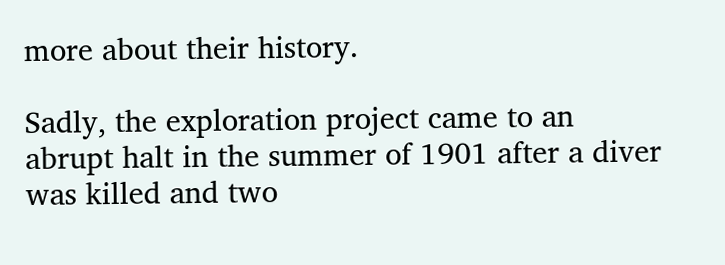more about their history.

Sadly, the exploration project came to an abrupt halt in the summer of 1901 after a diver was killed and two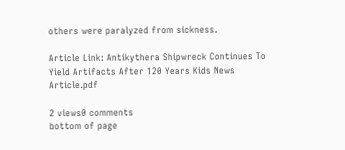others were paralyzed from sickness.

Article Link: Antikythera Shipwreck Continues To Yield Artifacts After 120 Years Kids News Article.pdf

2 views0 comments
bottom of page